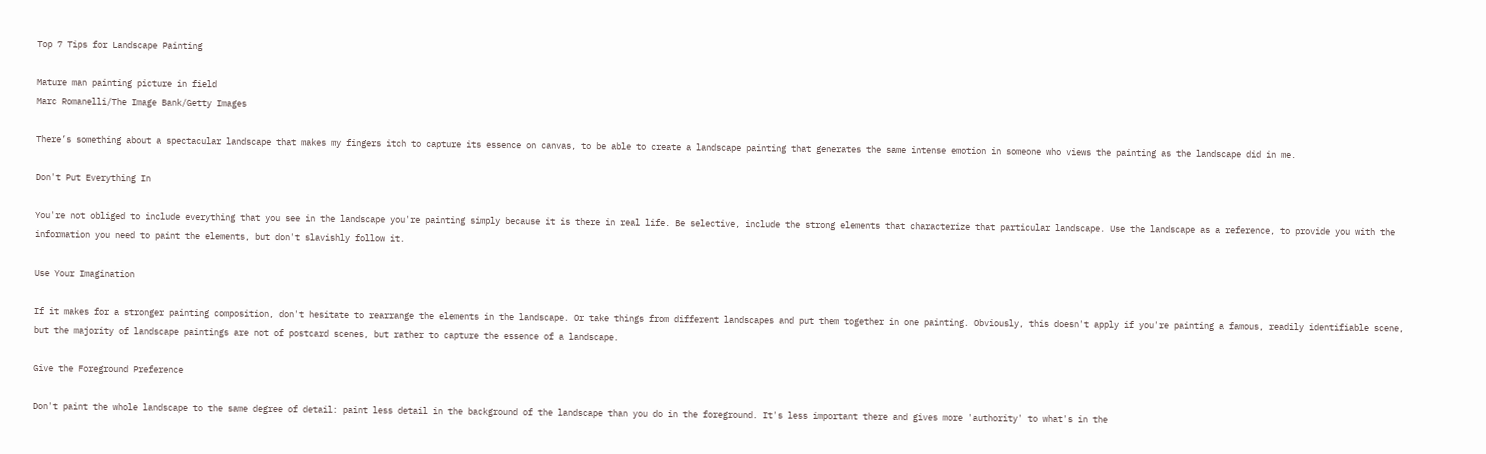Top 7 Tips for Landscape Painting

Mature man painting picture in field
Marc Romanelli/The Image Bank/Getty Images

There’s something about a spectacular landscape that makes my fingers itch to capture its essence on canvas, to be able to create a landscape painting that generates the same intense emotion in someone who views the painting as the landscape did in me.

Don't Put Everything In

You're not obliged to include everything that you see in the landscape you're painting simply because it is there in real life. Be selective, include the strong elements that characterize that particular landscape. Use the landscape as a reference, to provide you with the information you need to paint the elements, but don't slavishly follow it.

Use Your Imagination

If it makes for a stronger painting composition, don't hesitate to rearrange the elements in the landscape. Or take things from different landscapes and put them together in one painting. Obviously, this doesn't apply if you're painting a famous, readily identifiable scene, but the majority of landscape paintings are not of postcard scenes, but rather to capture the essence of a landscape.

Give the Foreground Preference

Don't paint the whole landscape to the same degree of detail: paint less detail in the background of the landscape than you do in the foreground. It's less important there and gives more 'authority' to what's in the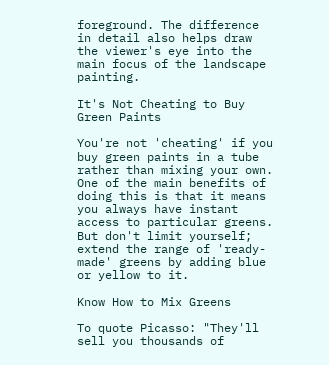foreground. The difference in detail also helps draw the viewer's eye into the main focus of the landscape painting.

It's Not Cheating to Buy Green Paints

You're not 'cheating' if you buy green paints in a tube rather than mixing your own. One of the main benefits of doing this is that it means you always have instant access to particular greens. But don't limit yourself; extend the range of 'ready-made' greens by adding blue or yellow to it.

Know How to Mix Greens

To quote Picasso: "They'll sell you thousands of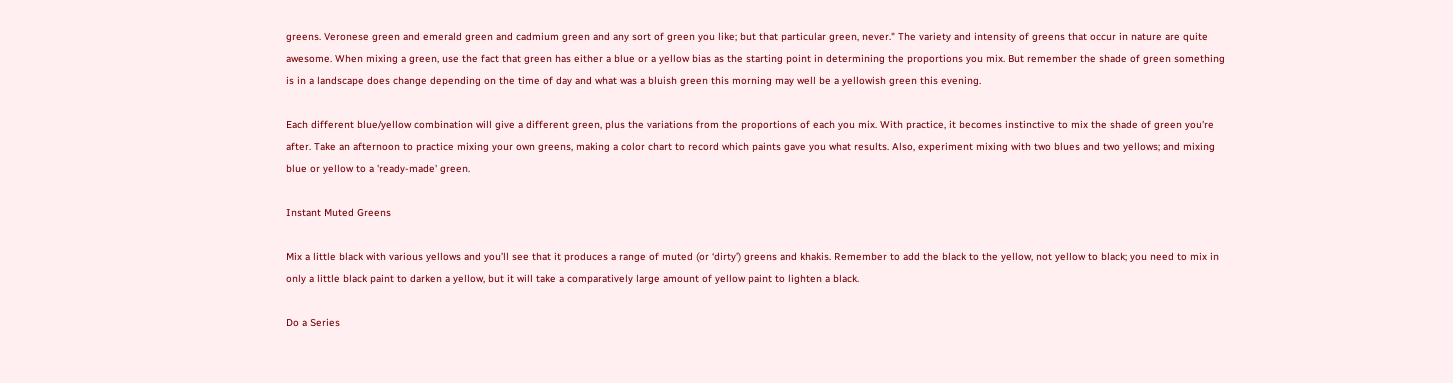greens. Veronese green and emerald green and cadmium green and any sort of green you like; but that particular green, never." The variety and intensity of greens that occur in nature are quite awesome. When mixing a green, use the fact that green has either a blue or a yellow bias as the starting point in determining the proportions you mix. But remember the shade of green something is in a landscape does change depending on the time of day and what was a bluish green this morning may well be a yellowish green this evening.

Each different blue/yellow combination will give a different green, plus the variations from the proportions of each you mix. With practice, it becomes instinctive to mix the shade of green you're after. Take an afternoon to practice mixing your own greens, making a color chart to record which paints gave you what results. Also, experiment mixing with two blues and two yellows; and mixing blue or yellow to a 'ready-made' green.

Instant Muted Greens

Mix a little black with various yellows and you’ll see that it produces a range of muted (or ‘dirty’) greens and khakis. Remember to add the black to the yellow, not yellow to black; you need to mix in only a little black paint to darken a yellow, but it will take a comparatively large amount of yellow paint to lighten a black.

Do a Series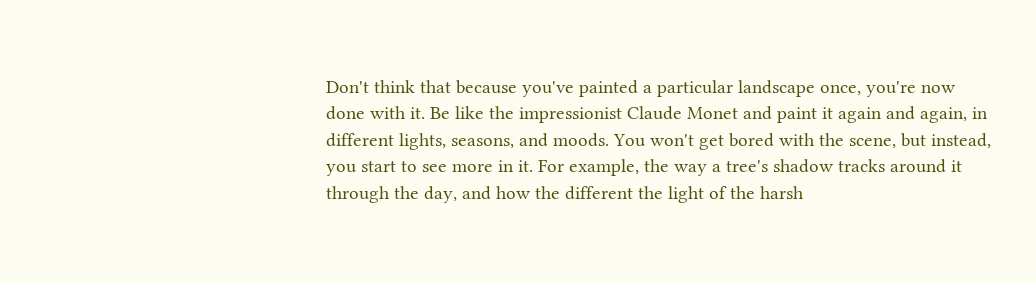Don't think that because you've painted a particular landscape once, you're now done with it. Be like the impressionist Claude Monet and paint it again and again, in different lights, seasons, and moods. You won't get bored with the scene, but instead, you start to see more in it. For example, the way a tree's shadow tracks around it through the day, and how the different the light of the harsh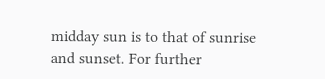midday sun is to that of sunrise and sunset. For further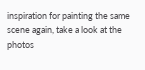inspiration for painting the same scene again, take a look at the photos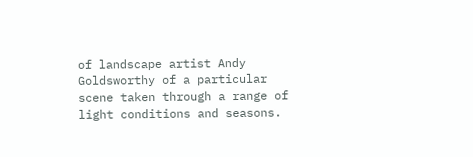of landscape artist Andy Goldsworthy of a particular scene taken through a range of light conditions and seasons.